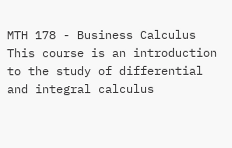MTH 178 - Business Calculus
This course is an introduction to the study of differential and integral calculus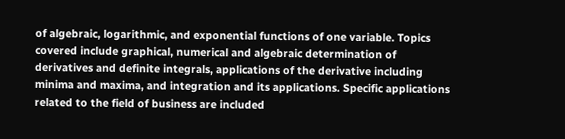of algebraic, logarithmic, and exponential functions of one variable. Topics covered include graphical, numerical and algebraic determination of derivatives and definite integrals, applications of the derivative including minima and maxima, and integration and its applications. Specific applications related to the field of business are included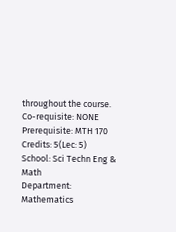throughout the course.
Co-requisite: NONE
Prerequisite: MTH 170
Credits: 5(Lec: 5)
School: Sci Techn Eng & Math
Department: Mathematics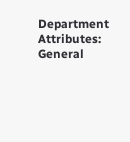Department
Attributes: General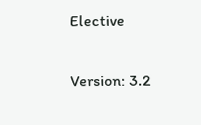Elective

Version: 3.2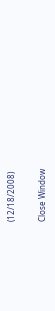(12/18/2008)

Close Window